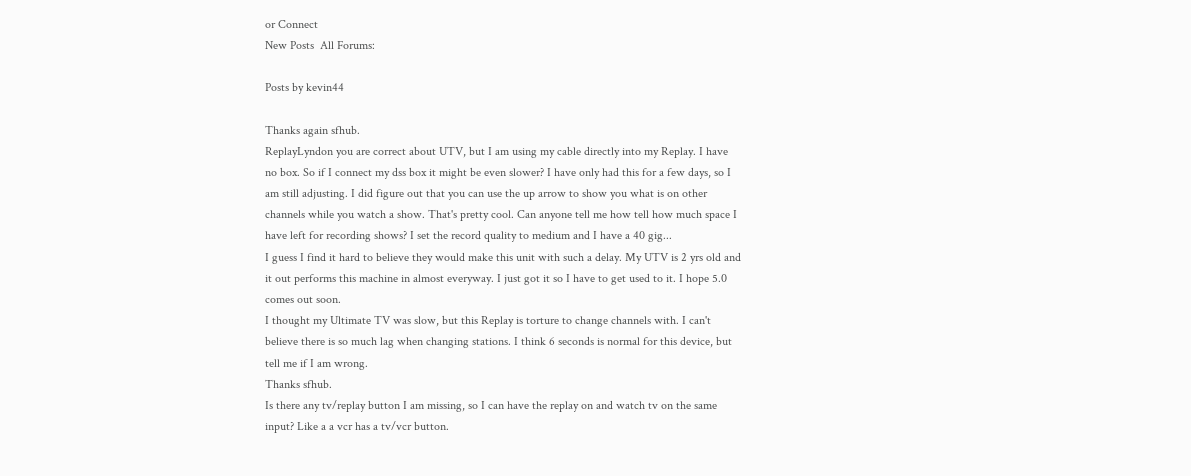or Connect
New Posts  All Forums:

Posts by kevin44

Thanks again sfhub.
ReplayLyndon you are correct about UTV, but I am using my cable directly into my Replay. I have no box. So if I connect my dss box it might be even slower? I have only had this for a few days, so I am still adjusting. I did figure out that you can use the up arrow to show you what is on other channels while you watch a show. That's pretty cool. Can anyone tell me how tell how much space I have left for recording shows? I set the record quality to medium and I have a 40 gig...
I guess I find it hard to believe they would make this unit with such a delay. My UTV is 2 yrs old and it out performs this machine in almost everyway. I just got it so I have to get used to it. I hope 5.0 comes out soon.
I thought my Ultimate TV was slow, but this Replay is torture to change channels with. I can't believe there is so much lag when changing stations. I think 6 seconds is normal for this device, but tell me if I am wrong.
Thanks sfhub.
Is there any tv/replay button I am missing, so I can have the replay on and watch tv on the same input? Like a a vcr has a tv/vcr button.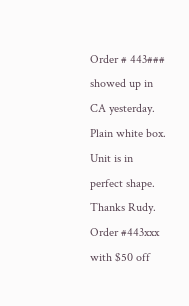Order # 443### showed up in CA yesterday. Plain white box. Unit is in perfect shape.
Thanks Rudy.
Order #443xxx with $50 off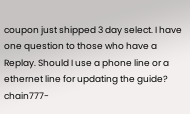coupon just shipped 3 day select. I have one question to those who have a Replay. Should I use a phone line or a ethernet line for updating the guide?
chain777-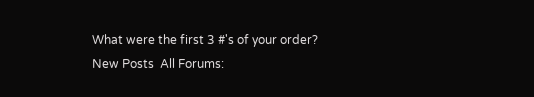What were the first 3 #'s of your order?
New Posts  All Forums: